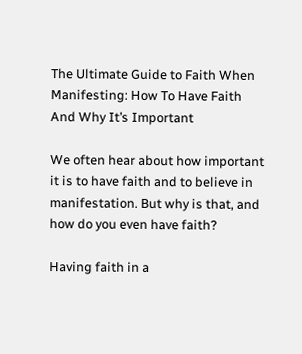The Ultimate Guide to Faith When Manifesting: How To Have Faith And Why It’s Important

We often hear about how important it is to have faith and to believe in manifestation. But why is that, and how do you even have faith?

Having faith in a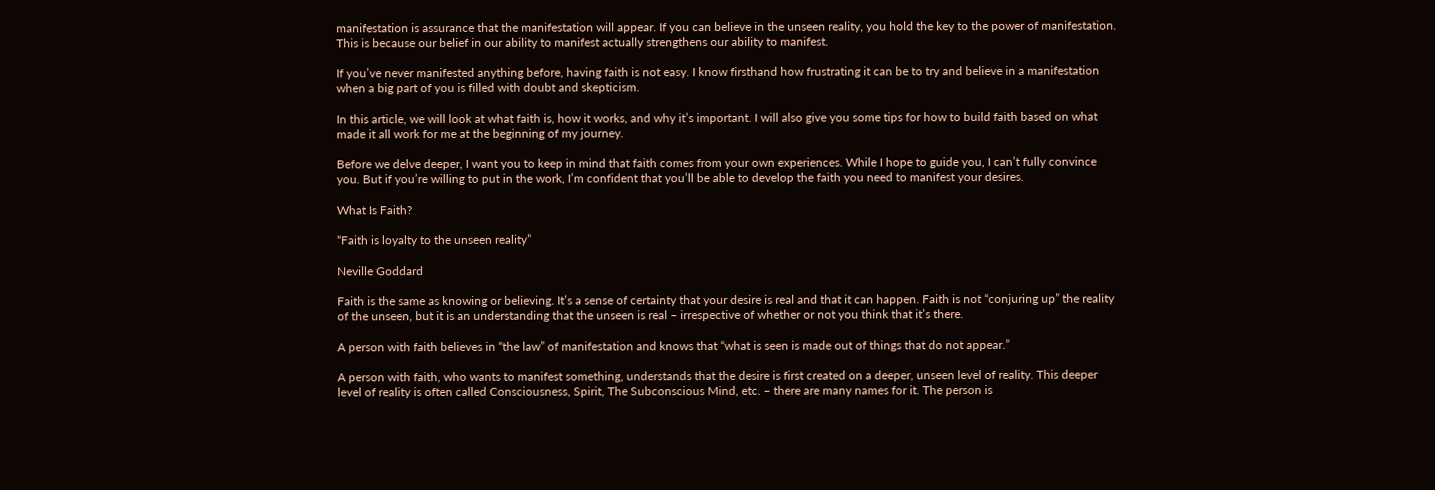manifestation is assurance that the manifestation will appear. If you can believe in the unseen reality, you hold the key to the power of manifestation. This is because our belief in our ability to manifest actually strengthens our ability to manifest.

If you’ve never manifested anything before, having faith is not easy. I know firsthand how frustrating it can be to try and believe in a manifestation when a big part of you is filled with doubt and skepticism.

In this article, we will look at what faith is, how it works, and why it’s important. I will also give you some tips for how to build faith based on what made it all work for me at the beginning of my journey.

Before we delve deeper, I want you to keep in mind that faith comes from your own experiences. While I hope to guide you, I can’t fully convince you. But if you’re willing to put in the work, I’m confident that you’ll be able to develop the faith you need to manifest your desires.

What Is Faith?

“Faith is loyalty to the unseen reality”

Neville Goddard

Faith is the same as knowing or believing. It’s a sense of certainty that your desire is real and that it can happen. Faith is not “conjuring up” the reality of the unseen, but it is an understanding that the unseen is real – irrespective of whether or not you think that it’s there.

A person with faith believes in “the law” of manifestation and knows that “what is seen is made out of things that do not appear.”

A person with faith, who wants to manifest something, understands that the desire is first created on a deeper, unseen level of reality. This deeper level of reality is often called Consciousness, Spirit, The Subconscious Mind, etc. – there are many names for it. The person is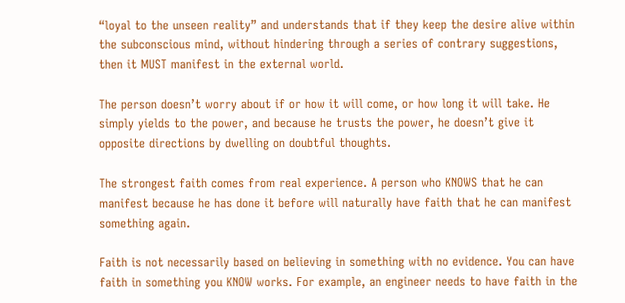“loyal to the unseen reality” and understands that if they keep the desire alive within the subconscious mind, without hindering through a series of contrary suggestions, then it MUST manifest in the external world.

The person doesn’t worry about if or how it will come, or how long it will take. He simply yields to the power, and because he trusts the power, he doesn’t give it opposite directions by dwelling on doubtful thoughts.

The strongest faith comes from real experience. A person who KNOWS that he can manifest because he has done it before will naturally have faith that he can manifest something again.

Faith is not necessarily based on believing in something with no evidence. You can have faith in something you KNOW works. For example, an engineer needs to have faith in the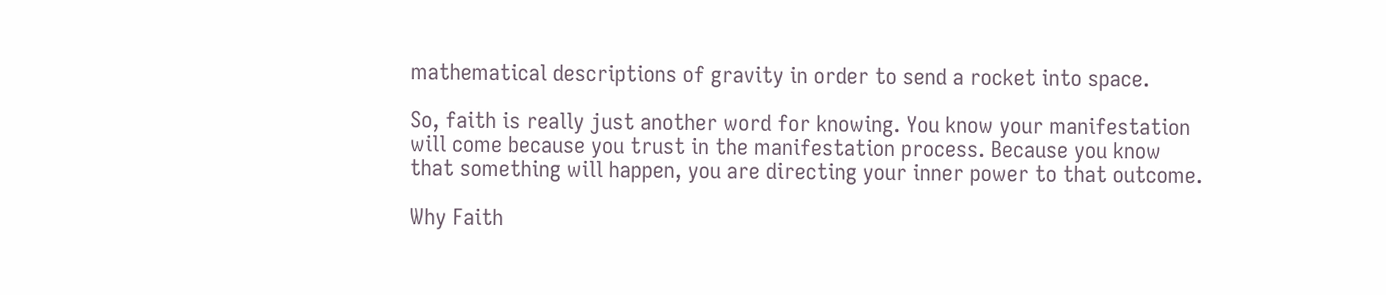mathematical descriptions of gravity in order to send a rocket into space.

So, faith is really just another word for knowing. You know your manifestation will come because you trust in the manifestation process. Because you know that something will happen, you are directing your inner power to that outcome.

Why Faith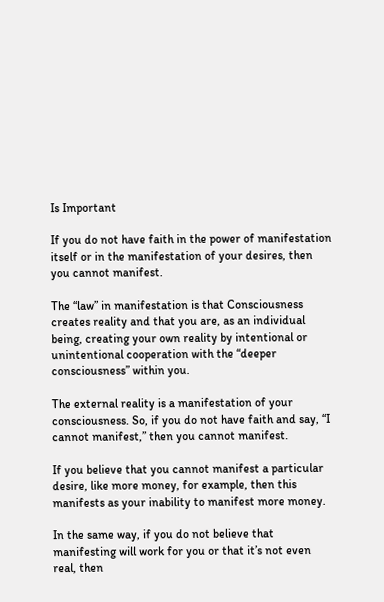Is Important

If you do not have faith in the power of manifestation itself or in the manifestation of your desires, then you cannot manifest.

The “law” in manifestation is that Consciousness creates reality and that you are, as an individual being, creating your own reality by intentional or unintentional cooperation with the “deeper consciousness” within you.

The external reality is a manifestation of your consciousness. So, if you do not have faith and say, “I cannot manifest,” then you cannot manifest.

If you believe that you cannot manifest a particular desire, like more money, for example, then this manifests as your inability to manifest more money.

In the same way, if you do not believe that manifesting will work for you or that it’s not even real, then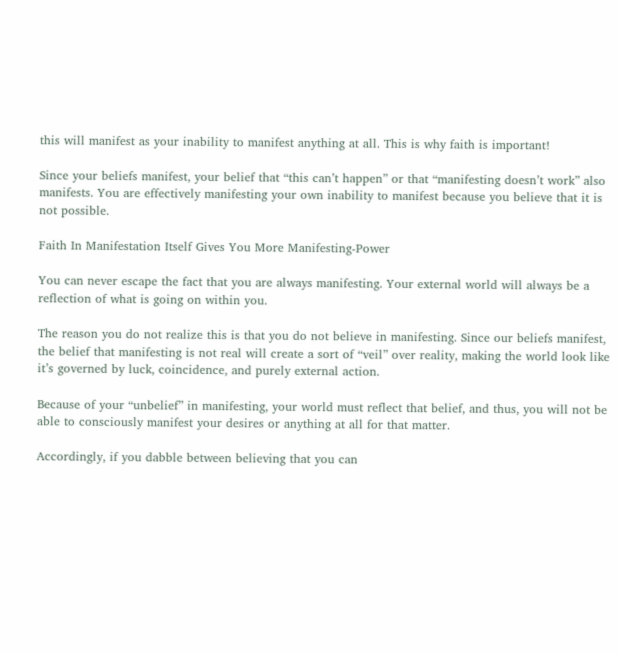this will manifest as your inability to manifest anything at all. This is why faith is important!

Since your beliefs manifest, your belief that “this can’t happen” or that “manifesting doesn’t work” also manifests. You are effectively manifesting your own inability to manifest because you believe that it is not possible.

Faith In Manifestation Itself Gives You More Manifesting-Power

You can never escape the fact that you are always manifesting. Your external world will always be a reflection of what is going on within you.

The reason you do not realize this is that you do not believe in manifesting. Since our beliefs manifest, the belief that manifesting is not real will create a sort of “veil” over reality, making the world look like it’s governed by luck, coincidence, and purely external action.

Because of your “unbelief” in manifesting, your world must reflect that belief, and thus, you will not be able to consciously manifest your desires or anything at all for that matter.

Accordingly, if you dabble between believing that you can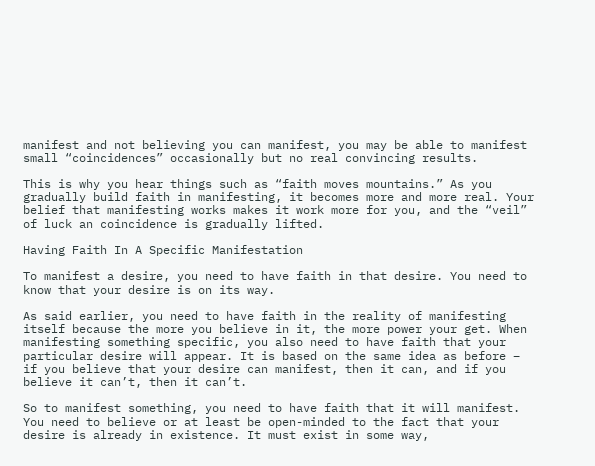manifest and not believing you can manifest, you may be able to manifest small “coincidences” occasionally but no real convincing results.

This is why you hear things such as “faith moves mountains.” As you gradually build faith in manifesting, it becomes more and more real. Your belief that manifesting works makes it work more for you, and the “veil” of luck an coincidence is gradually lifted.

Having Faith In A Specific Manifestation

To manifest a desire, you need to have faith in that desire. You need to know that your desire is on its way.

As said earlier, you need to have faith in the reality of manifesting itself because the more you believe in it, the more power your get. When manifesting something specific, you also need to have faith that your particular desire will appear. It is based on the same idea as before – if you believe that your desire can manifest, then it can, and if you believe it can’t, then it can’t.

So to manifest something, you need to have faith that it will manifest. You need to believe or at least be open-minded to the fact that your desire is already in existence. It must exist in some way,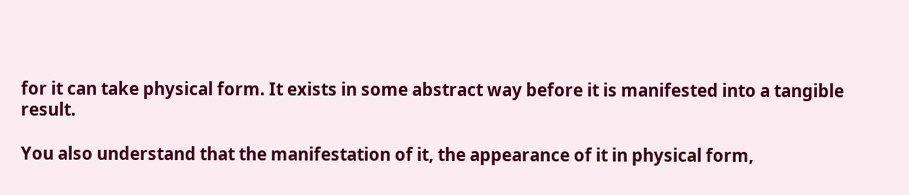for it can take physical form. It exists in some abstract way before it is manifested into a tangible result.

You also understand that the manifestation of it, the appearance of it in physical form,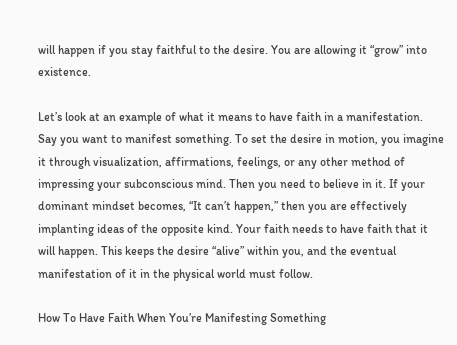will happen if you stay faithful to the desire. You are allowing it “grow” into existence.

Let’s look at an example of what it means to have faith in a manifestation. Say you want to manifest something. To set the desire in motion, you imagine it through visualization, affirmations, feelings, or any other method of impressing your subconscious mind. Then you need to believe in it. If your dominant mindset becomes, “It can’t happen,” then you are effectively implanting ideas of the opposite kind. Your faith needs to have faith that it will happen. This keeps the desire “alive” within you, and the eventual manifestation of it in the physical world must follow.

How To Have Faith When You’re Manifesting Something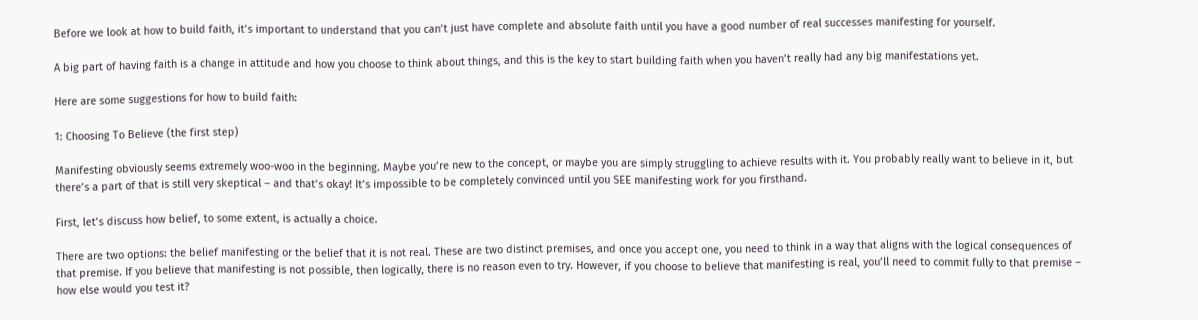Before we look at how to build faith, it’s important to understand that you can’t just have complete and absolute faith until you have a good number of real successes manifesting for yourself.

A big part of having faith is a change in attitude and how you choose to think about things, and this is the key to start building faith when you haven’t really had any big manifestations yet.

Here are some suggestions for how to build faith:

1: Choosing To Believe (the first step)

Manifesting obviously seems extremely woo-woo in the beginning. Maybe you’re new to the concept, or maybe you are simply struggling to achieve results with it. You probably really want to believe in it, but there’s a part of that is still very skeptical – and that’s okay! It’s impossible to be completely convinced until you SEE manifesting work for you firsthand.

First, let’s discuss how belief, to some extent, is actually a choice.

There are two options: the belief manifesting or the belief that it is not real. These are two distinct premises, and once you accept one, you need to think in a way that aligns with the logical consequences of that premise. If you believe that manifesting is not possible, then logically, there is no reason even to try. However, if you choose to believe that manifesting is real, you’ll need to commit fully to that premise – how else would you test it?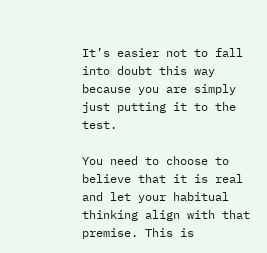It’s easier not to fall into doubt this way because you are simply just putting it to the test.

You need to choose to believe that it is real and let your habitual thinking align with that premise. This is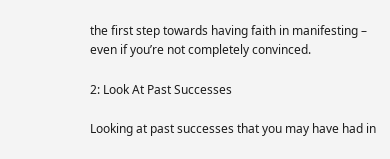the first step towards having faith in manifesting – even if you’re not completely convinced.

2: Look At Past Successes

Looking at past successes that you may have had in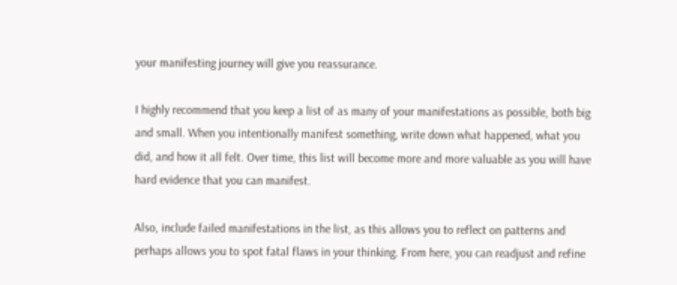your manifesting journey will give you reassurance.

I highly recommend that you keep a list of as many of your manifestations as possible, both big and small. When you intentionally manifest something, write down what happened, what you did, and how it all felt. Over time, this list will become more and more valuable as you will have hard evidence that you can manifest.

Also, include failed manifestations in the list, as this allows you to reflect on patterns and perhaps allows you to spot fatal flaws in your thinking. From here, you can readjust and refine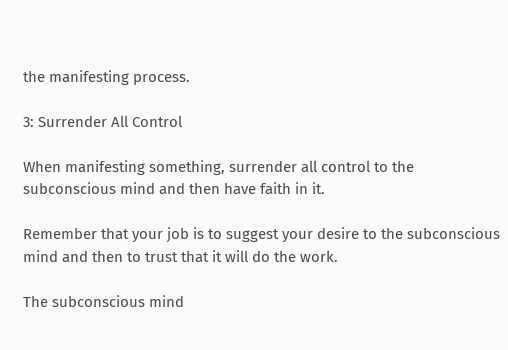the manifesting process.

3: Surrender All Control

When manifesting something, surrender all control to the subconscious mind and then have faith in it.

Remember that your job is to suggest your desire to the subconscious mind and then to trust that it will do the work.

The subconscious mind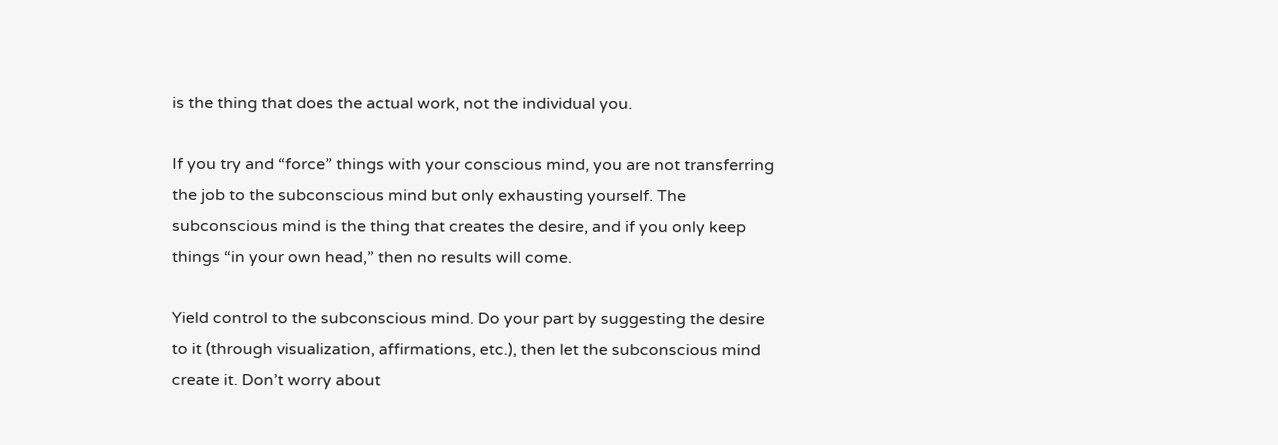is the thing that does the actual work, not the individual you.

If you try and “force” things with your conscious mind, you are not transferring the job to the subconscious mind but only exhausting yourself. The subconscious mind is the thing that creates the desire, and if you only keep things “in your own head,” then no results will come.

Yield control to the subconscious mind. Do your part by suggesting the desire to it (through visualization, affirmations, etc.), then let the subconscious mind create it. Don’t worry about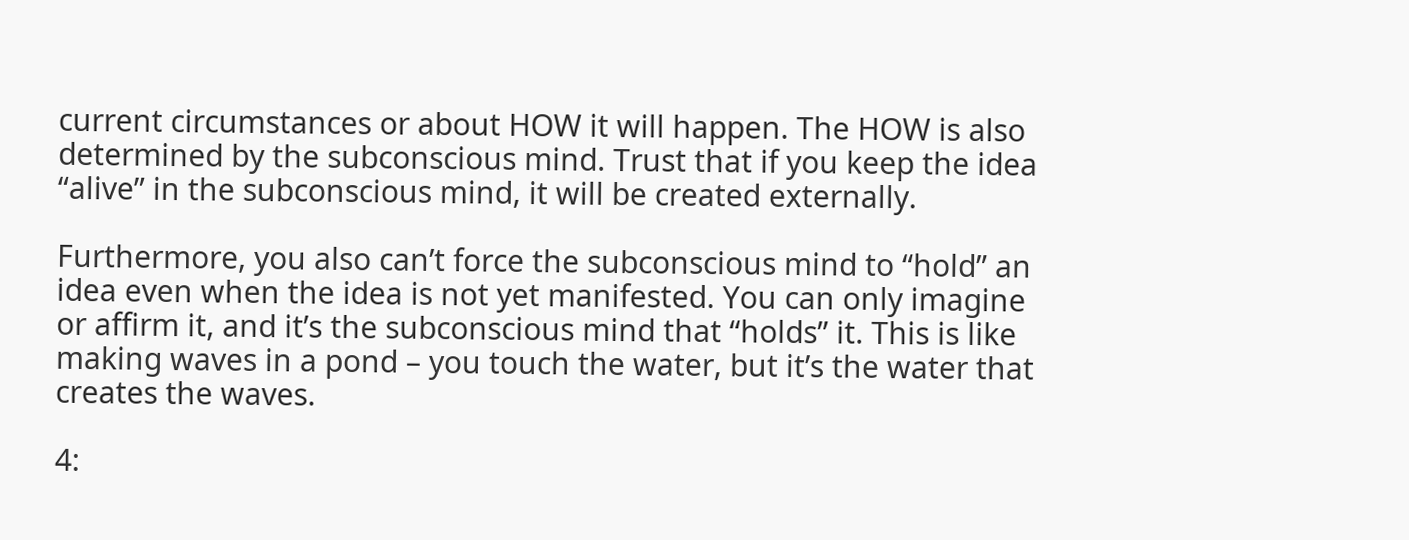current circumstances or about HOW it will happen. The HOW is also determined by the subconscious mind. Trust that if you keep the idea “alive” in the subconscious mind, it will be created externally.

Furthermore, you also can’t force the subconscious mind to “hold” an idea even when the idea is not yet manifested. You can only imagine or affirm it, and it’s the subconscious mind that “holds” it. This is like making waves in a pond – you touch the water, but it’s the water that creates the waves.

4: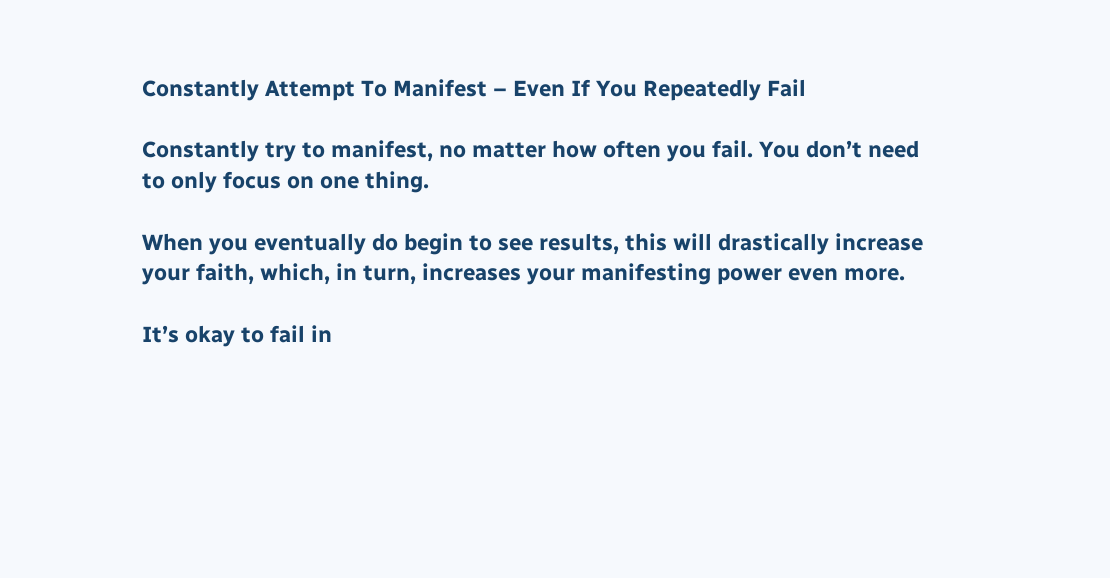Constantly Attempt To Manifest – Even If You Repeatedly Fail

Constantly try to manifest, no matter how often you fail. You don’t need to only focus on one thing.

When you eventually do begin to see results, this will drastically increase your faith, which, in turn, increases your manifesting power even more.

It’s okay to fail in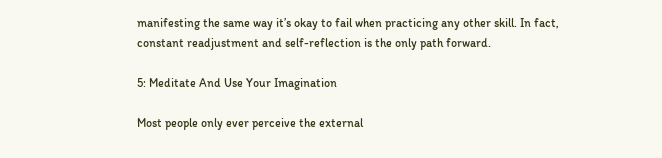manifesting the same way it’s okay to fail when practicing any other skill. In fact, constant readjustment and self-reflection is the only path forward.

5: Meditate And Use Your Imagination

Most people only ever perceive the external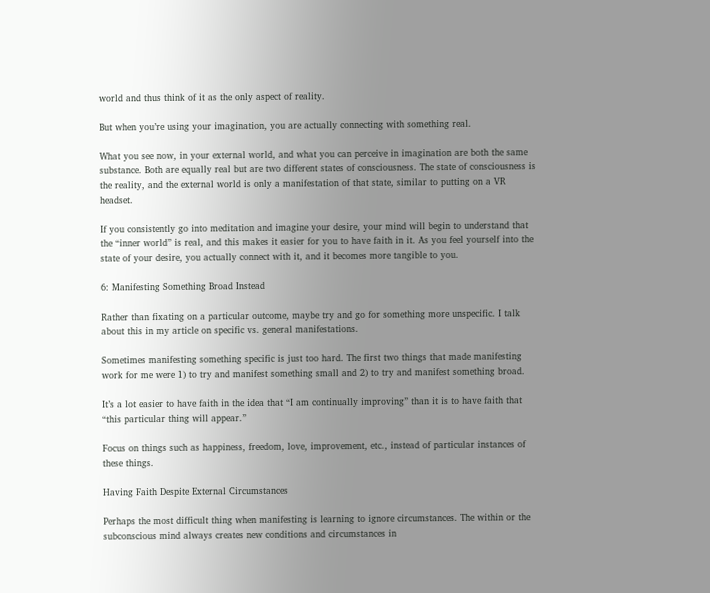world and thus think of it as the only aspect of reality.

But when you’re using your imagination, you are actually connecting with something real.

What you see now, in your external world, and what you can perceive in imagination are both the same substance. Both are equally real but are two different states of consciousness. The state of consciousness is the reality, and the external world is only a manifestation of that state, similar to putting on a VR headset.

If you consistently go into meditation and imagine your desire, your mind will begin to understand that the “inner world” is real, and this makes it easier for you to have faith in it. As you feel yourself into the state of your desire, you actually connect with it, and it becomes more tangible to you.

6: Manifesting Something Broad Instead

Rather than fixating on a particular outcome, maybe try and go for something more unspecific. I talk about this in my article on specific vs. general manifestations.

Sometimes manifesting something specific is just too hard. The first two things that made manifesting work for me were 1) to try and manifest something small and 2) to try and manifest something broad.

It’s a lot easier to have faith in the idea that “I am continually improving” than it is to have faith that “this particular thing will appear.”

Focus on things such as happiness, freedom, love, improvement, etc., instead of particular instances of these things.

Having Faith Despite External Circumstances

Perhaps the most difficult thing when manifesting is learning to ignore circumstances. The within or the subconscious mind always creates new conditions and circumstances in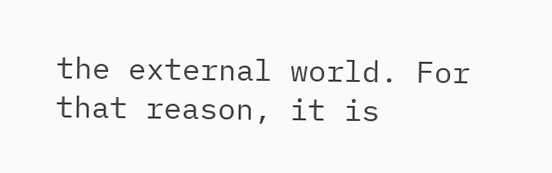the external world. For that reason, it is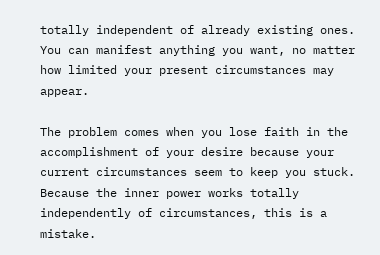totally independent of already existing ones. You can manifest anything you want, no matter how limited your present circumstances may appear.

The problem comes when you lose faith in the accomplishment of your desire because your current circumstances seem to keep you stuck. Because the inner power works totally independently of circumstances, this is a mistake.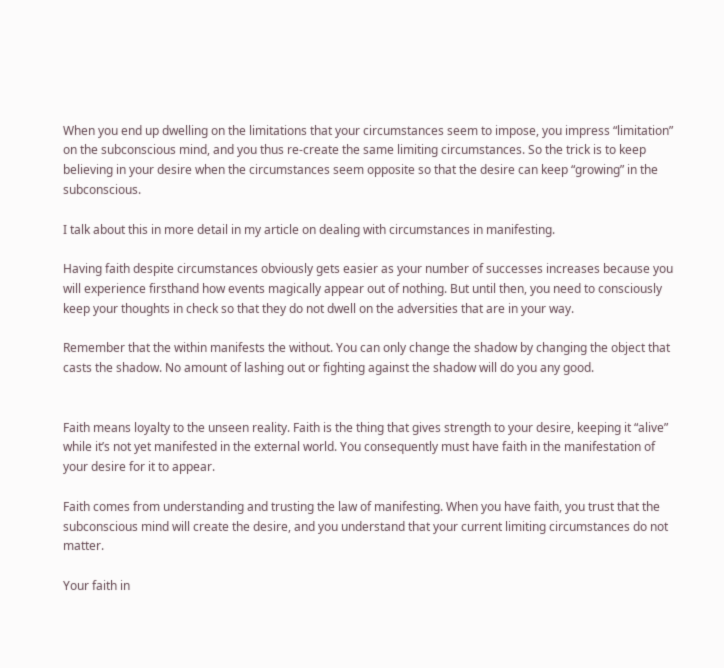When you end up dwelling on the limitations that your circumstances seem to impose, you impress “limitation” on the subconscious mind, and you thus re-create the same limiting circumstances. So the trick is to keep believing in your desire when the circumstances seem opposite so that the desire can keep “growing” in the subconscious.

I talk about this in more detail in my article on dealing with circumstances in manifesting.

Having faith despite circumstances obviously gets easier as your number of successes increases because you will experience firsthand how events magically appear out of nothing. But until then, you need to consciously keep your thoughts in check so that they do not dwell on the adversities that are in your way.

Remember that the within manifests the without. You can only change the shadow by changing the object that casts the shadow. No amount of lashing out or fighting against the shadow will do you any good.


Faith means loyalty to the unseen reality. Faith is the thing that gives strength to your desire, keeping it “alive” while it’s not yet manifested in the external world. You consequently must have faith in the manifestation of your desire for it to appear.

Faith comes from understanding and trusting the law of manifesting. When you have faith, you trust that the subconscious mind will create the desire, and you understand that your current limiting circumstances do not matter.

Your faith in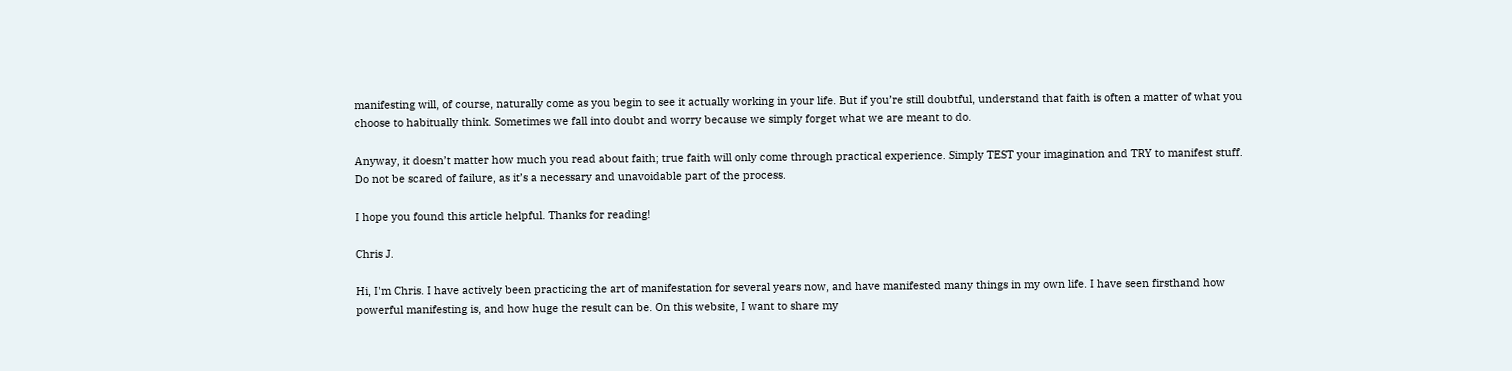manifesting will, of course, naturally come as you begin to see it actually working in your life. But if you’re still doubtful, understand that faith is often a matter of what you choose to habitually think. Sometimes we fall into doubt and worry because we simply forget what we are meant to do.

Anyway, it doesn’t matter how much you read about faith; true faith will only come through practical experience. Simply TEST your imagination and TRY to manifest stuff. Do not be scared of failure, as it’s a necessary and unavoidable part of the process.

I hope you found this article helpful. Thanks for reading!

Chris J.

Hi, I'm Chris. I have actively been practicing the art of manifestation for several years now, and have manifested many things in my own life. I have seen firsthand how powerful manifesting is, and how huge the result can be. On this website, I want to share my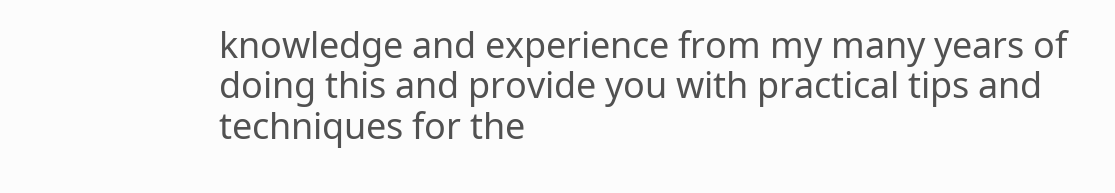knowledge and experience from my many years of doing this and provide you with practical tips and techniques for the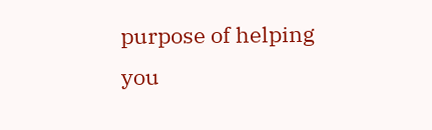purpose of helping you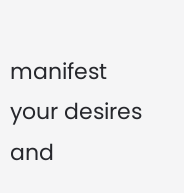manifest your desires and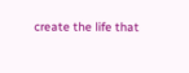create the life that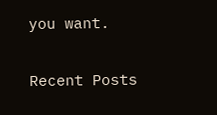you want.

Recent Posts